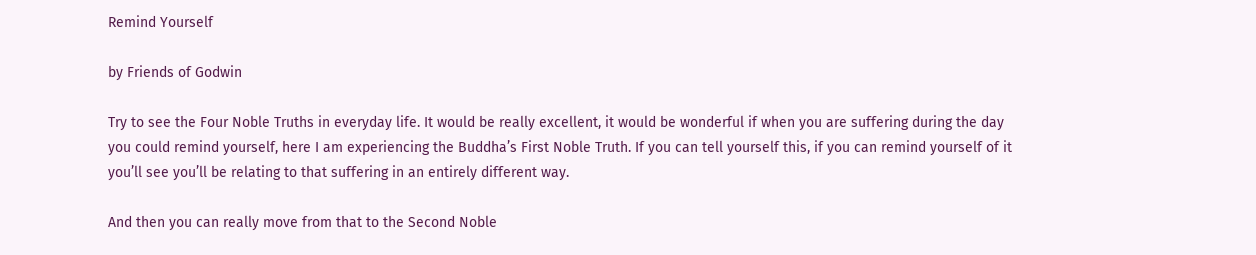Remind Yourself

by Friends of Godwin

Try to see the Four Noble Truths in everyday life. It would be really excellent, it would be wonderful if when you are suffering during the day you could remind yourself, here I am experiencing the Buddha’s First Noble Truth. If you can tell yourself this, if you can remind yourself of it you’ll see you’ll be relating to that suffering in an entirely different way.

And then you can really move from that to the Second Noble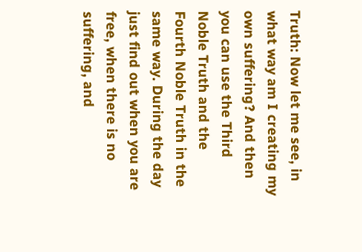Truth: Now let me see, in what way am I creating my own suffering? And then you can use the Third Noble Truth and the Fourth Noble Truth in the same way. During the day just find out when you are free, when there is no suffering, and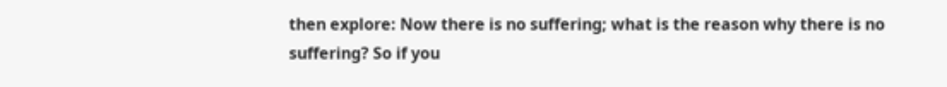then explore: Now there is no suffering; what is the reason why there is no suffering? So if you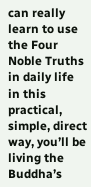can really learn to use the Four Noble Truths in daily life in this practical, simple, direct way, you’ll be living the Buddha’s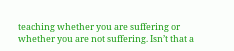teaching whether you are suffering or whether you are not suffering. Isn’t that a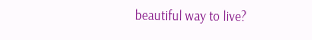beautiful way to live?